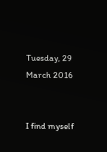Tuesday, 29 March 2016


I find myself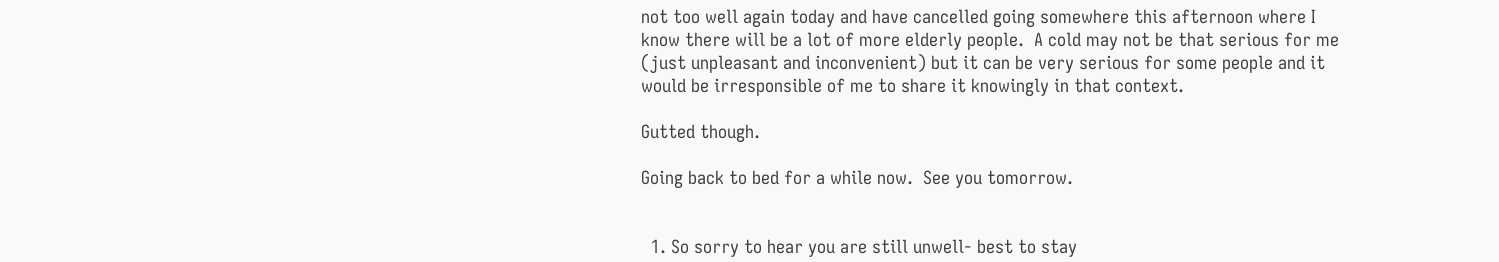not too well again today and have cancelled going somewhere this afternoon where I know there will be a lot of more elderly people.  A cold may not be that serious for me (just unpleasant and inconvenient) but it can be very serious for some people and it would be irresponsible of me to share it knowingly in that context.

Gutted though.

Going back to bed for a while now.  See you tomorrow.


  1. So sorry to hear you are still unwell- best to stay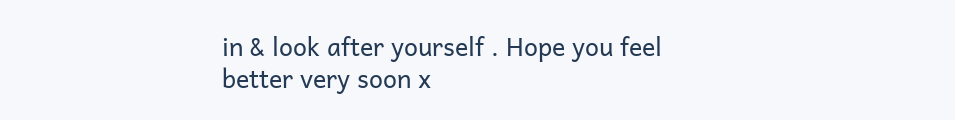in & look after yourself . Hope you feel better very soon x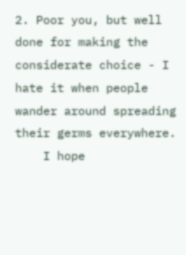2. Poor you, but well done for making the considerate choice - I hate it when people wander around spreading their germs everywhere.
    I hope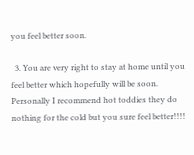you feel better soon.

  3. You are very right to stay at home until you feel better which hopefully will be soon. Personally I recommend hot toddies they do nothing for the cold but you sure feel better!!!!